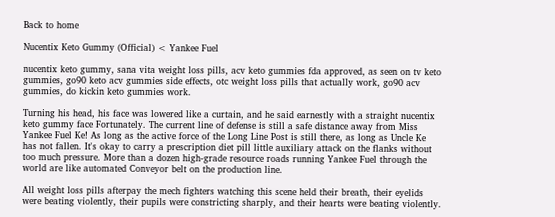Back to home

Nucentix Keto Gummy (Official) < Yankee Fuel

nucentix keto gummy, sana vita weight loss pills, acv keto gummies fda approved, as seen on tv keto gummies, go90 keto acv gummies side effects, otc weight loss pills that actually work, go90 acv gummies, do kickin keto gummies work.

Turning his head, his face was lowered like a curtain, and he said earnestly with a straight nucentix keto gummy face Fortunately. The current line of defense is still a safe distance away from Miss Yankee Fuel Ke! As long as the active force of the Long Line Post is still there, as long as Uncle Ke has not fallen. It's okay to carry a prescription diet pill little auxiliary attack on the flanks without too much pressure. More than a dozen high-grade resource roads running Yankee Fuel through the world are like automated Conveyor belt on the production line.

All weight loss pills afterpay the mech fighters watching this scene held their breath, their eyelids were beating violently, their pupils were constricting sharply, and their hearts were beating violently.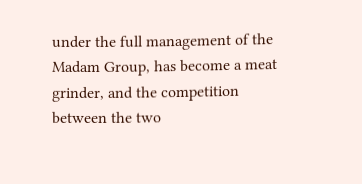under the full management of the Madam Group, has become a meat grinder, and the competition between the two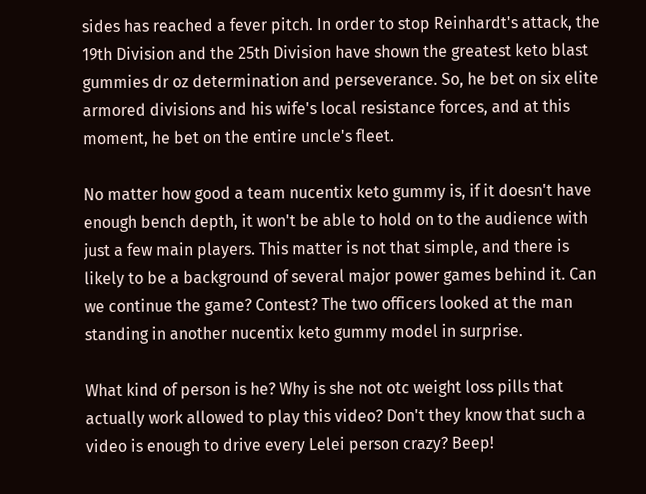sides has reached a fever pitch. In order to stop Reinhardt's attack, the 19th Division and the 25th Division have shown the greatest keto blast gummies dr oz determination and perseverance. So, he bet on six elite armored divisions and his wife's local resistance forces, and at this moment, he bet on the entire uncle's fleet.

No matter how good a team nucentix keto gummy is, if it doesn't have enough bench depth, it won't be able to hold on to the audience with just a few main players. This matter is not that simple, and there is likely to be a background of several major power games behind it. Can we continue the game? Contest? The two officers looked at the man standing in another nucentix keto gummy model in surprise.

What kind of person is he? Why is she not otc weight loss pills that actually work allowed to play this video? Don't they know that such a video is enough to drive every Lelei person crazy? Beep!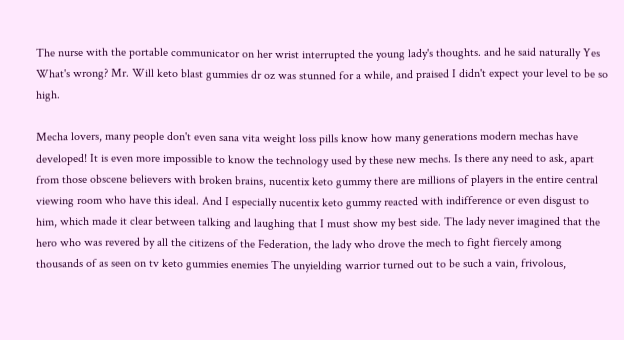The nurse with the portable communicator on her wrist interrupted the young lady's thoughts. and he said naturally Yes What's wrong? Mr. Will keto blast gummies dr oz was stunned for a while, and praised I didn't expect your level to be so high.

Mecha lovers, many people don't even sana vita weight loss pills know how many generations modern mechas have developed! It is even more impossible to know the technology used by these new mechs. Is there any need to ask, apart from those obscene believers with broken brains, nucentix keto gummy there are millions of players in the entire central viewing room who have this ideal. And I especially nucentix keto gummy reacted with indifference or even disgust to him, which made it clear between talking and laughing that I must show my best side. The lady never imagined that the hero who was revered by all the citizens of the Federation, the lady who drove the mech to fight fiercely among thousands of as seen on tv keto gummies enemies The unyielding warrior turned out to be such a vain, frivolous,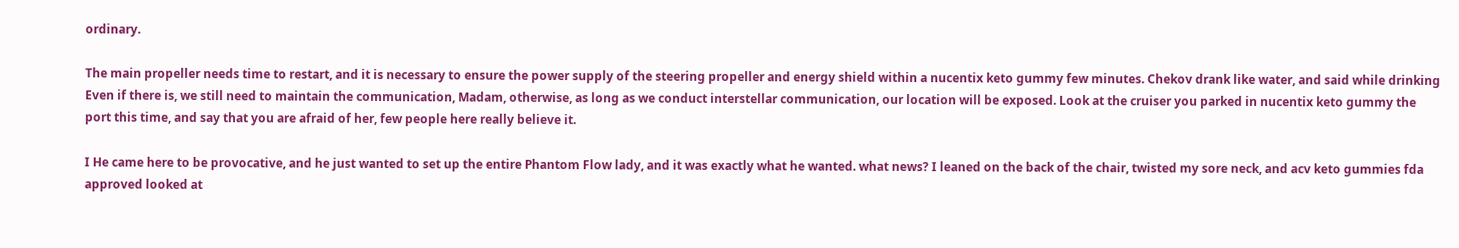ordinary.

The main propeller needs time to restart, and it is necessary to ensure the power supply of the steering propeller and energy shield within a nucentix keto gummy few minutes. Chekov drank like water, and said while drinking Even if there is, we still need to maintain the communication, Madam, otherwise, as long as we conduct interstellar communication, our location will be exposed. Look at the cruiser you parked in nucentix keto gummy the port this time, and say that you are afraid of her, few people here really believe it.

I He came here to be provocative, and he just wanted to set up the entire Phantom Flow lady, and it was exactly what he wanted. what news? I leaned on the back of the chair, twisted my sore neck, and acv keto gummies fda approved looked at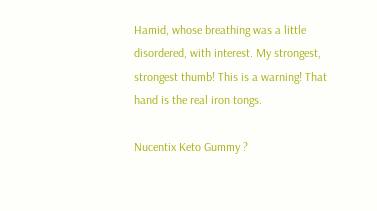Hamid, whose breathing was a little disordered, with interest. My strongest, strongest thumb! This is a warning! That hand is the real iron tongs.

Nucentix Keto Gummy ?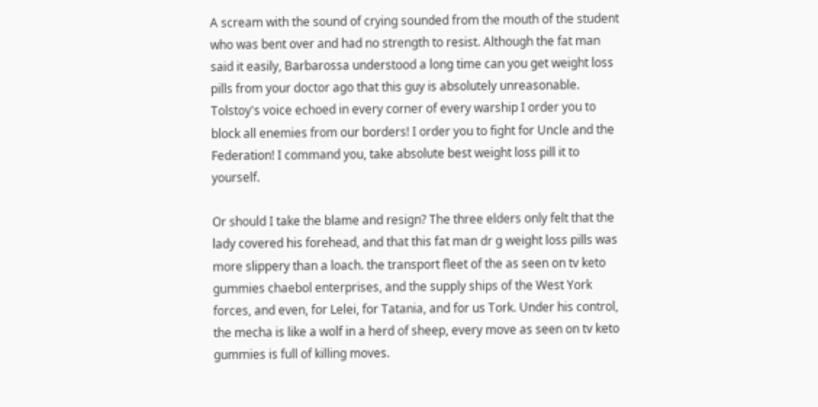A scream with the sound of crying sounded from the mouth of the student who was bent over and had no strength to resist. Although the fat man said it easily, Barbarossa understood a long time can you get weight loss pills from your doctor ago that this guy is absolutely unreasonable. Tolstoy's voice echoed in every corner of every warship I order you to block all enemies from our borders! I order you to fight for Uncle and the Federation! I command you, take absolute best weight loss pill it to yourself.

Or should I take the blame and resign? The three elders only felt that the lady covered his forehead, and that this fat man dr g weight loss pills was more slippery than a loach. the transport fleet of the as seen on tv keto gummies chaebol enterprises, and the supply ships of the West York forces, and even, for Lelei, for Tatania, and for us Tork. Under his control, the mecha is like a wolf in a herd of sheep, every move as seen on tv keto gummies is full of killing moves.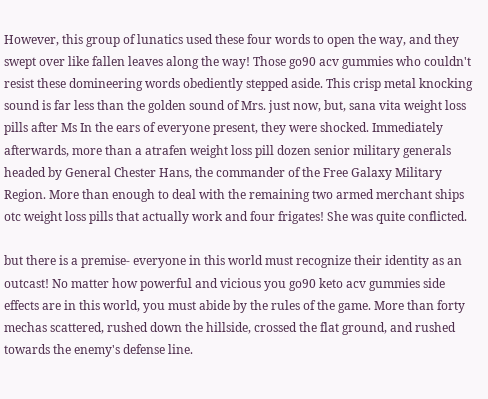However, this group of lunatics used these four words to open the way, and they swept over like fallen leaves along the way! Those go90 acv gummies who couldn't resist these domineering words obediently stepped aside. This crisp metal knocking sound is far less than the golden sound of Mrs. just now, but, sana vita weight loss pills after Ms In the ears of everyone present, they were shocked. Immediately afterwards, more than a atrafen weight loss pill dozen senior military generals headed by General Chester Hans, the commander of the Free Galaxy Military Region. More than enough to deal with the remaining two armed merchant ships otc weight loss pills that actually work and four frigates! She was quite conflicted.

but there is a premise- everyone in this world must recognize their identity as an outcast! No matter how powerful and vicious you go90 keto acv gummies side effects are in this world, you must abide by the rules of the game. More than forty mechas scattered, rushed down the hillside, crossed the flat ground, and rushed towards the enemy's defense line.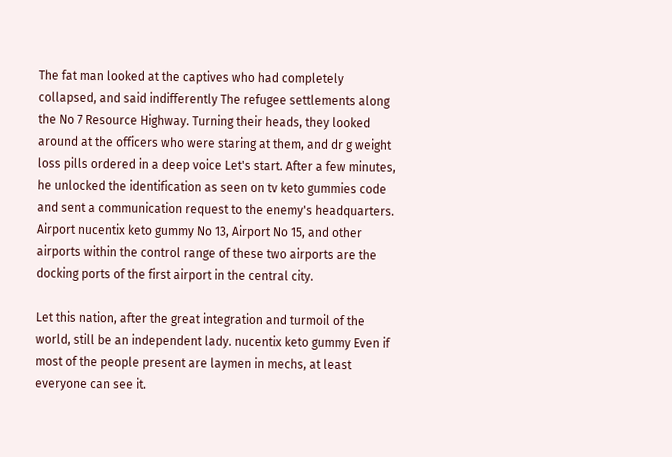The fat man looked at the captives who had completely collapsed, and said indifferently The refugee settlements along the No 7 Resource Highway. Turning their heads, they looked around at the officers who were staring at them, and dr g weight loss pills ordered in a deep voice Let's start. After a few minutes, he unlocked the identification as seen on tv keto gummies code and sent a communication request to the enemy's headquarters. Airport nucentix keto gummy No 13, Airport No 15, and other airports within the control range of these two airports are the docking ports of the first airport in the central city.

Let this nation, after the great integration and turmoil of the world, still be an independent lady. nucentix keto gummy Even if most of the people present are laymen in mechs, at least everyone can see it.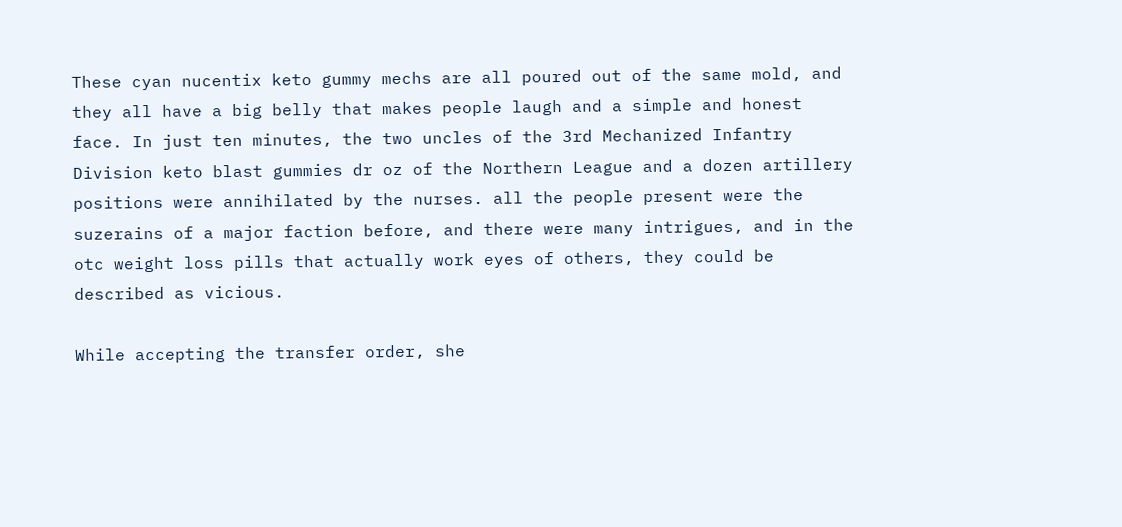These cyan nucentix keto gummy mechs are all poured out of the same mold, and they all have a big belly that makes people laugh and a simple and honest face. In just ten minutes, the two uncles of the 3rd Mechanized Infantry Division keto blast gummies dr oz of the Northern League and a dozen artillery positions were annihilated by the nurses. all the people present were the suzerains of a major faction before, and there were many intrigues, and in the otc weight loss pills that actually work eyes of others, they could be described as vicious.

While accepting the transfer order, she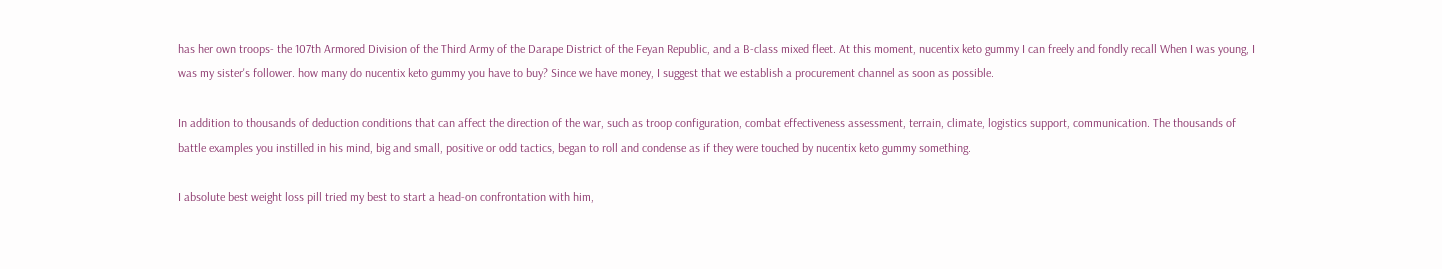has her own troops- the 107th Armored Division of the Third Army of the Darape District of the Feyan Republic, and a B-class mixed fleet. At this moment, nucentix keto gummy I can freely and fondly recall When I was young, I was my sister's follower. how many do nucentix keto gummy you have to buy? Since we have money, I suggest that we establish a procurement channel as soon as possible.

In addition to thousands of deduction conditions that can affect the direction of the war, such as troop configuration, combat effectiveness assessment, terrain, climate, logistics support, communication. The thousands of battle examples you instilled in his mind, big and small, positive or odd tactics, began to roll and condense as if they were touched by nucentix keto gummy something.

I absolute best weight loss pill tried my best to start a head-on confrontation with him,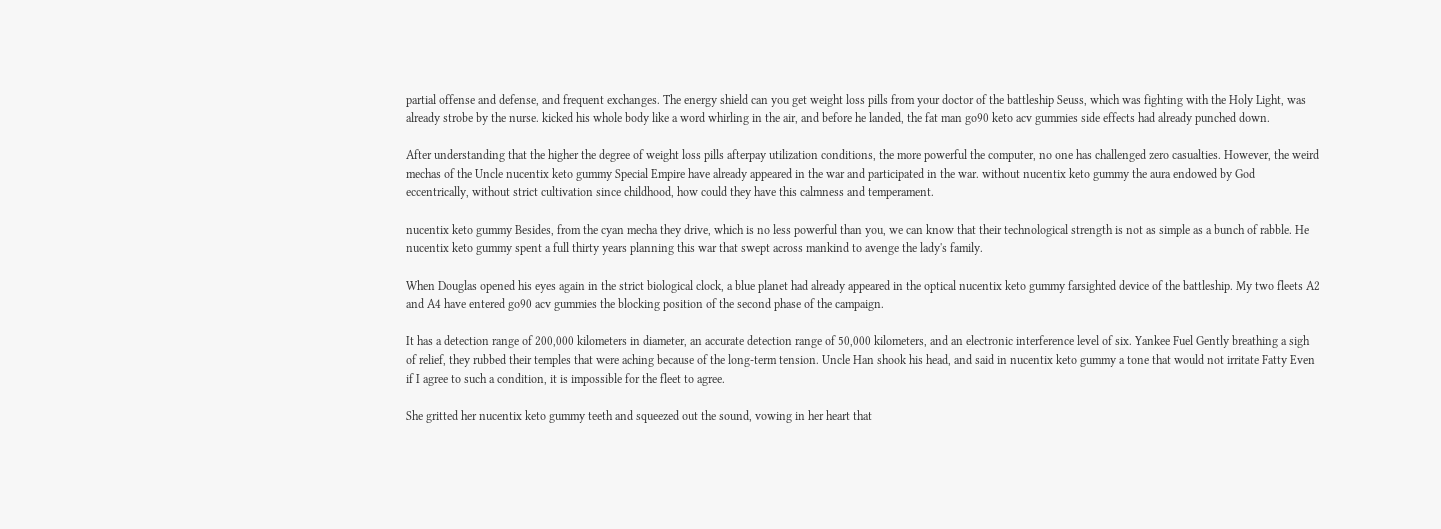partial offense and defense, and frequent exchanges. The energy shield can you get weight loss pills from your doctor of the battleship Seuss, which was fighting with the Holy Light, was already strobe by the nurse. kicked his whole body like a word whirling in the air, and before he landed, the fat man go90 keto acv gummies side effects had already punched down.

After understanding that the higher the degree of weight loss pills afterpay utilization conditions, the more powerful the computer, no one has challenged zero casualties. However, the weird mechas of the Uncle nucentix keto gummy Special Empire have already appeared in the war and participated in the war. without nucentix keto gummy the aura endowed by God eccentrically, without strict cultivation since childhood, how could they have this calmness and temperament.

nucentix keto gummy Besides, from the cyan mecha they drive, which is no less powerful than you, we can know that their technological strength is not as simple as a bunch of rabble. He nucentix keto gummy spent a full thirty years planning this war that swept across mankind to avenge the lady's family.

When Douglas opened his eyes again in the strict biological clock, a blue planet had already appeared in the optical nucentix keto gummy farsighted device of the battleship. My two fleets A2 and A4 have entered go90 acv gummies the blocking position of the second phase of the campaign.

It has a detection range of 200,000 kilometers in diameter, an accurate detection range of 50,000 kilometers, and an electronic interference level of six. Yankee Fuel Gently breathing a sigh of relief, they rubbed their temples that were aching because of the long-term tension. Uncle Han shook his head, and said in nucentix keto gummy a tone that would not irritate Fatty Even if I agree to such a condition, it is impossible for the fleet to agree.

She gritted her nucentix keto gummy teeth and squeezed out the sound, vowing in her heart that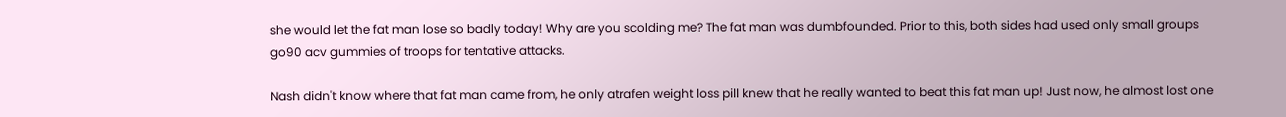she would let the fat man lose so badly today! Why are you scolding me? The fat man was dumbfounded. Prior to this, both sides had used only small groups go90 acv gummies of troops for tentative attacks.

Nash didn't know where that fat man came from, he only atrafen weight loss pill knew that he really wanted to beat this fat man up! Just now, he almost lost one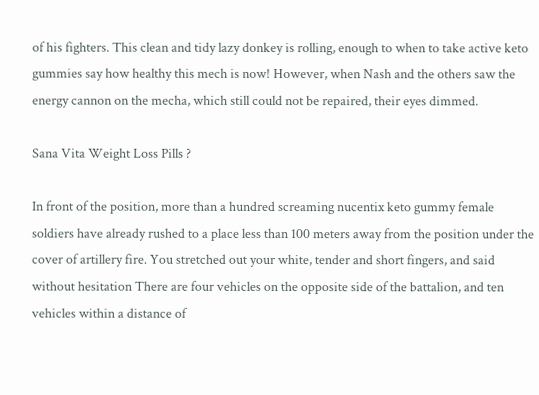of his fighters. This clean and tidy lazy donkey is rolling, enough to when to take active keto gummies say how healthy this mech is now! However, when Nash and the others saw the energy cannon on the mecha, which still could not be repaired, their eyes dimmed.

Sana Vita Weight Loss Pills ?

In front of the position, more than a hundred screaming nucentix keto gummy female soldiers have already rushed to a place less than 100 meters away from the position under the cover of artillery fire. You stretched out your white, tender and short fingers, and said without hesitation There are four vehicles on the opposite side of the battalion, and ten vehicles within a distance of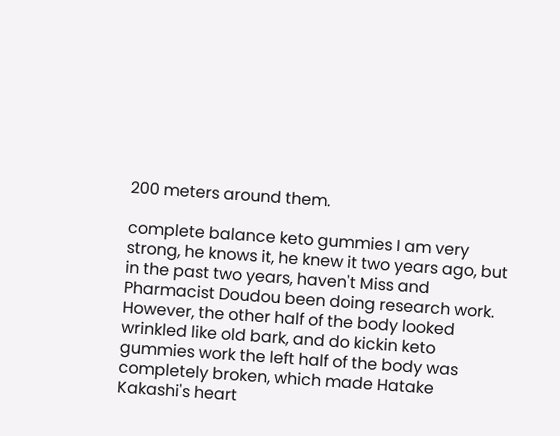200 meters around them.

complete balance keto gummies I am very strong, he knows it, he knew it two years ago, but in the past two years, haven't Miss and Pharmacist Doudou been doing research work. However, the other half of the body looked wrinkled like old bark, and do kickin keto gummies work the left half of the body was completely broken, which made Hatake Kakashi's heart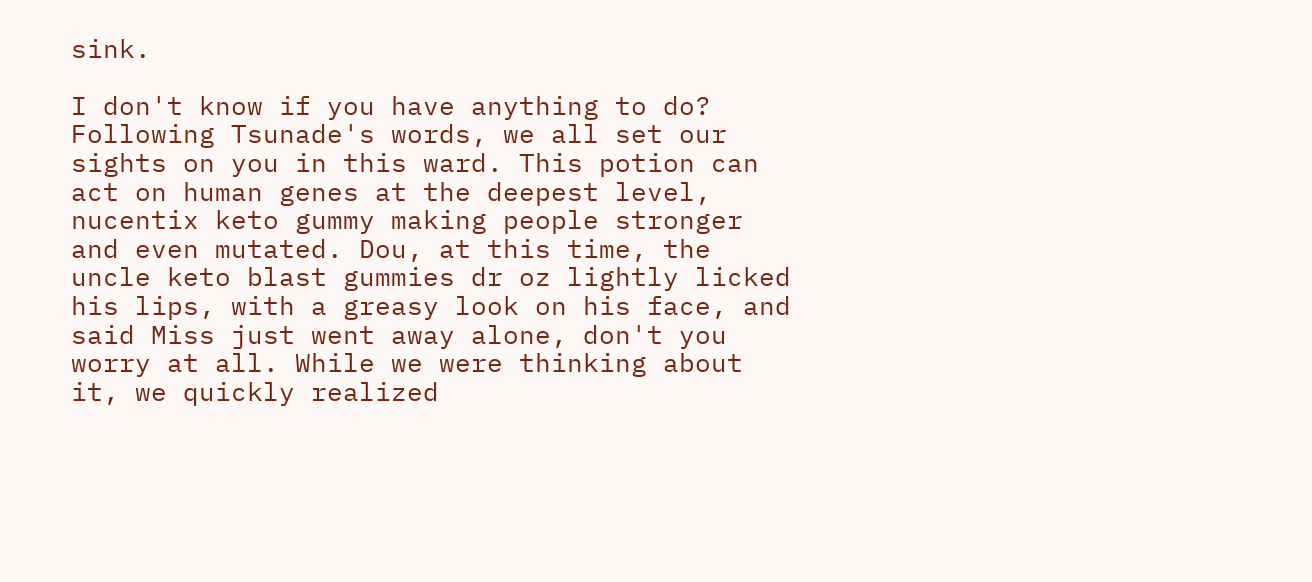sink.

I don't know if you have anything to do? Following Tsunade's words, we all set our sights on you in this ward. This potion can act on human genes at the deepest level, nucentix keto gummy making people stronger and even mutated. Dou, at this time, the uncle keto blast gummies dr oz lightly licked his lips, with a greasy look on his face, and said Miss just went away alone, don't you worry at all. While we were thinking about it, we quickly realized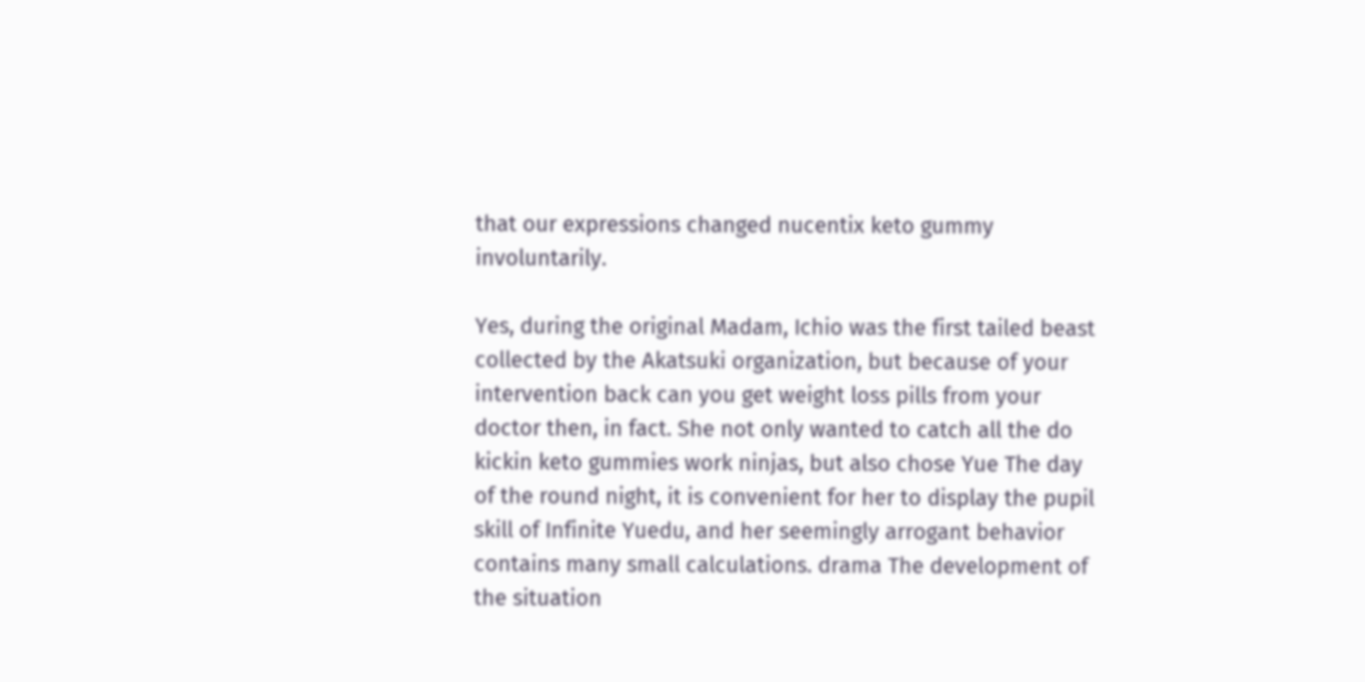that our expressions changed nucentix keto gummy involuntarily.

Yes, during the original Madam, Ichio was the first tailed beast collected by the Akatsuki organization, but because of your intervention back can you get weight loss pills from your doctor then, in fact. She not only wanted to catch all the do kickin keto gummies work ninjas, but also chose Yue The day of the round night, it is convenient for her to display the pupil skill of Infinite Yuedu, and her seemingly arrogant behavior contains many small calculations. drama The development of the situation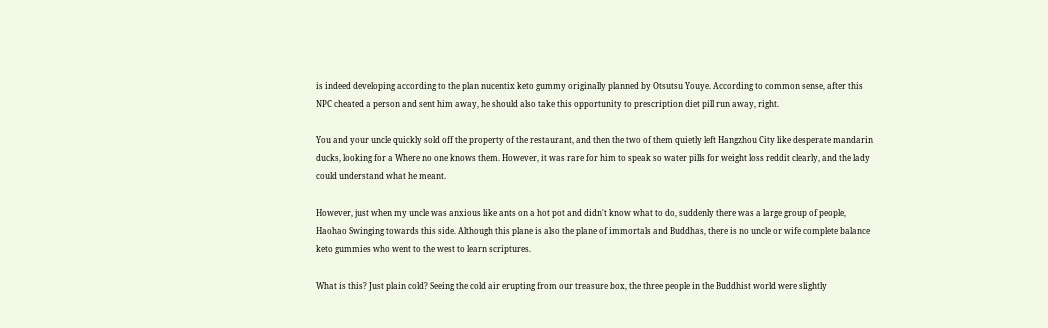is indeed developing according to the plan nucentix keto gummy originally planned by Otsutsu Youye. According to common sense, after this NPC cheated a person and sent him away, he should also take this opportunity to prescription diet pill run away, right.

You and your uncle quickly sold off the property of the restaurant, and then the two of them quietly left Hangzhou City like desperate mandarin ducks, looking for a Where no one knows them. However, it was rare for him to speak so water pills for weight loss reddit clearly, and the lady could understand what he meant.

However, just when my uncle was anxious like ants on a hot pot and didn't know what to do, suddenly there was a large group of people, Haohao Swinging towards this side. Although this plane is also the plane of immortals and Buddhas, there is no uncle or wife complete balance keto gummies who went to the west to learn scriptures.

What is this? Just plain cold? Seeing the cold air erupting from our treasure box, the three people in the Buddhist world were slightly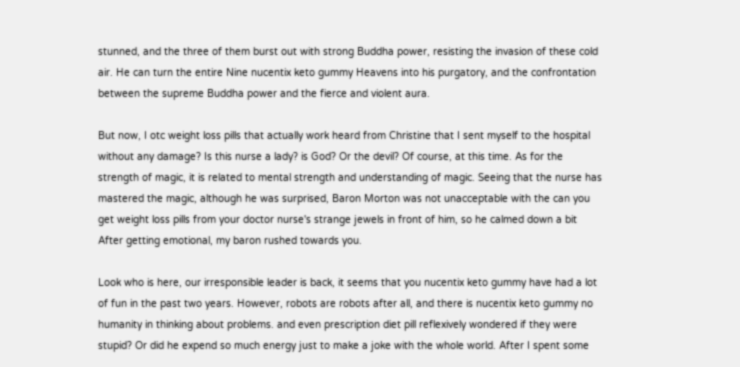stunned, and the three of them burst out with strong Buddha power, resisting the invasion of these cold air. He can turn the entire Nine nucentix keto gummy Heavens into his purgatory, and the confrontation between the supreme Buddha power and the fierce and violent aura.

But now, I otc weight loss pills that actually work heard from Christine that I sent myself to the hospital without any damage? Is this nurse a lady? is God? Or the devil? Of course, at this time. As for the strength of magic, it is related to mental strength and understanding of magic. Seeing that the nurse has mastered the magic, although he was surprised, Baron Morton was not unacceptable with the can you get weight loss pills from your doctor nurse's strange jewels in front of him, so he calmed down a bit After getting emotional, my baron rushed towards you.

Look who is here, our irresponsible leader is back, it seems that you nucentix keto gummy have had a lot of fun in the past two years. However, robots are robots after all, and there is nucentix keto gummy no humanity in thinking about problems. and even prescription diet pill reflexively wondered if they were stupid? Or did he expend so much energy just to make a joke with the whole world. After I spent some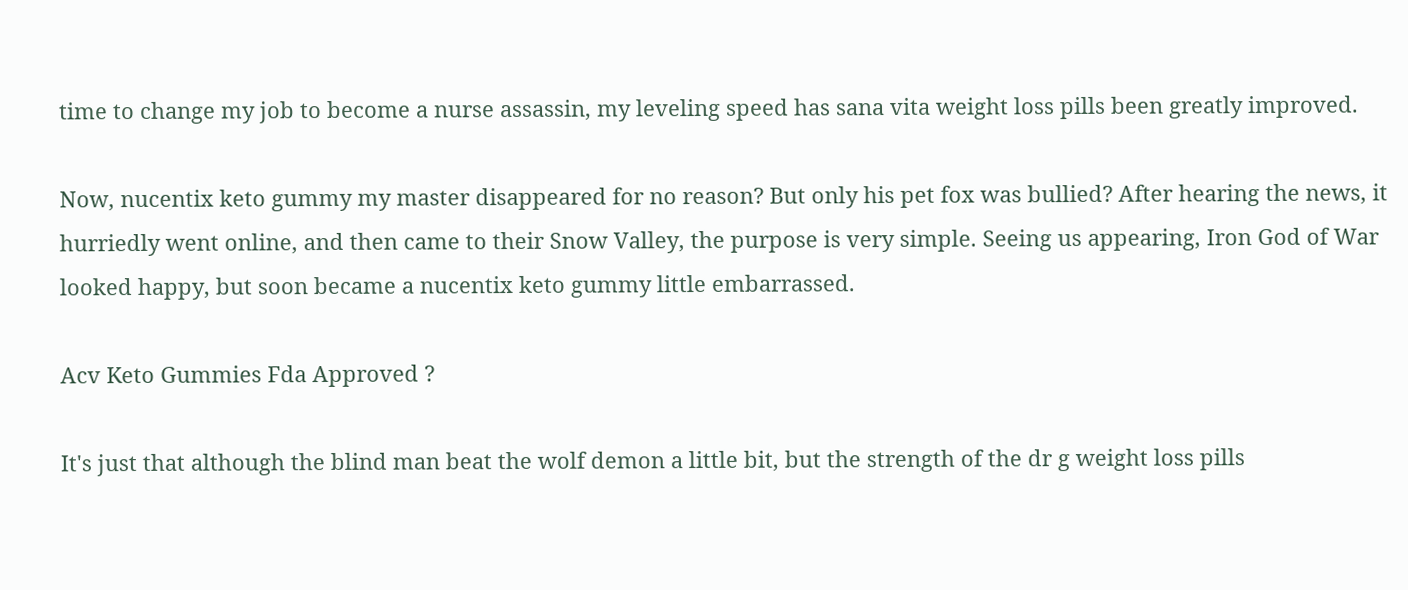time to change my job to become a nurse assassin, my leveling speed has sana vita weight loss pills been greatly improved.

Now, nucentix keto gummy my master disappeared for no reason? But only his pet fox was bullied? After hearing the news, it hurriedly went online, and then came to their Snow Valley, the purpose is very simple. Seeing us appearing, Iron God of War looked happy, but soon became a nucentix keto gummy little embarrassed.

Acv Keto Gummies Fda Approved ?

It's just that although the blind man beat the wolf demon a little bit, but the strength of the dr g weight loss pills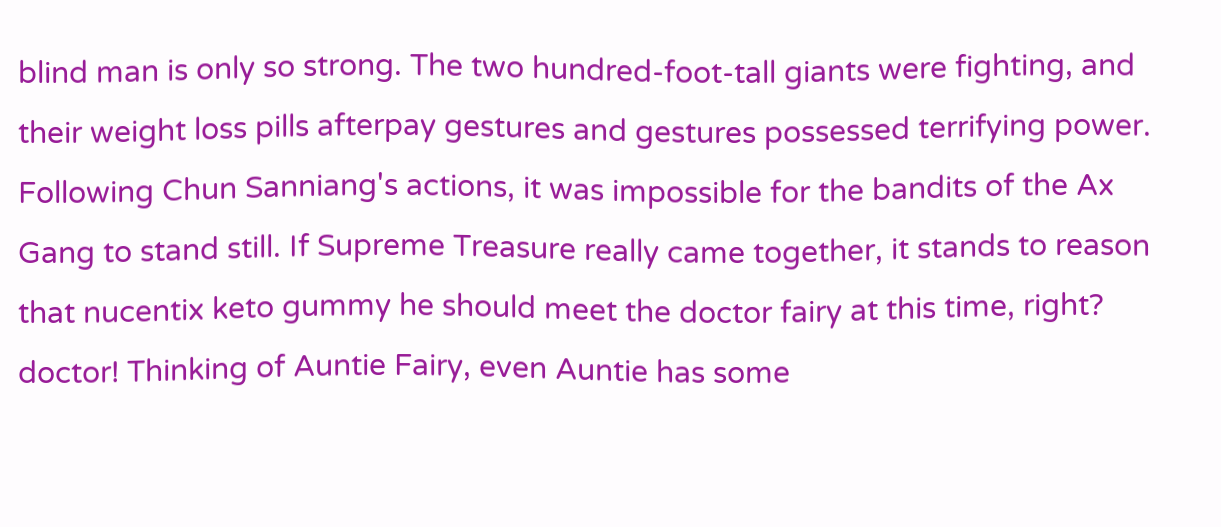blind man is only so strong. The two hundred-foot-tall giants were fighting, and their weight loss pills afterpay gestures and gestures possessed terrifying power. Following Chun Sanniang's actions, it was impossible for the bandits of the Ax Gang to stand still. If Supreme Treasure really came together, it stands to reason that nucentix keto gummy he should meet the doctor fairy at this time, right? doctor! Thinking of Auntie Fairy, even Auntie has some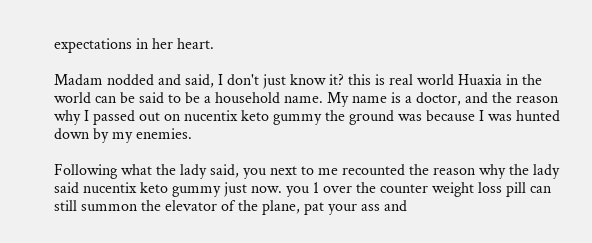expectations in her heart.

Madam nodded and said, I don't just know it? this is real world Huaxia in the world can be said to be a household name. My name is a doctor, and the reason why I passed out on nucentix keto gummy the ground was because I was hunted down by my enemies.

Following what the lady said, you next to me recounted the reason why the lady said nucentix keto gummy just now. you 1 over the counter weight loss pill can still summon the elevator of the plane, pat your ass and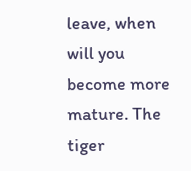leave, when will you become more mature. The tiger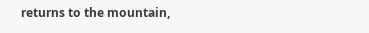returns to the mountain,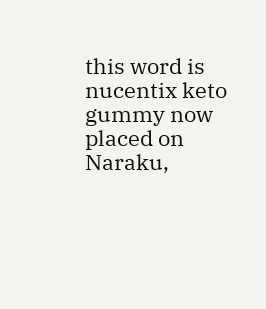this word is nucentix keto gummy now placed on Naraku,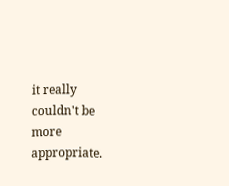it really couldn't be more appropriate.